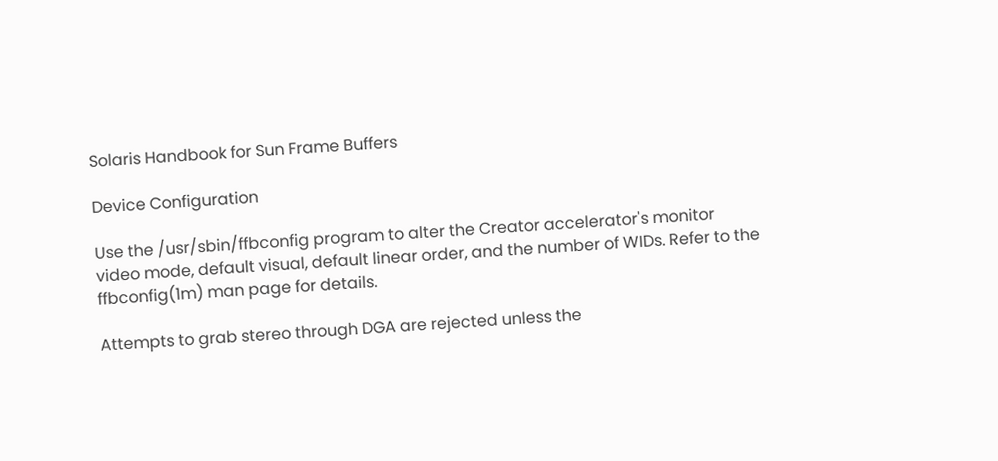Solaris Handbook for Sun Frame Buffers

Device Configuration

Use the /usr/sbin/ffbconfig program to alter the Creator accelerator's monitor video mode, default visual, default linear order, and the number of WIDs. Refer to the ffbconfig(1m) man page for details.

Attempts to grab stereo through DGA are rejected unless the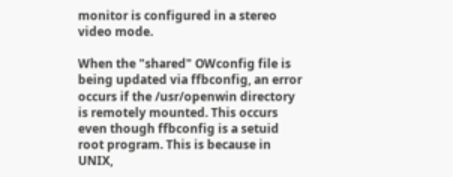monitor is configured in a stereo video mode.

When the "shared" OWconfig file is being updated via ffbconfig, an error occurs if the /usr/openwin directory is remotely mounted. This occurs even though ffbconfig is a setuid root program. This is because in UNIX,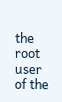the root user of the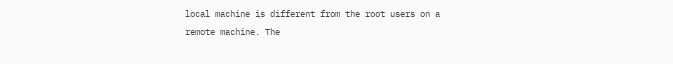local machine is different from the root users on a remote machine. The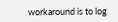workaround is to log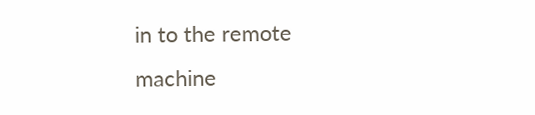in to the remote machine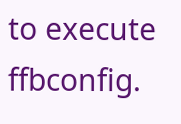to execute ffbconfig.